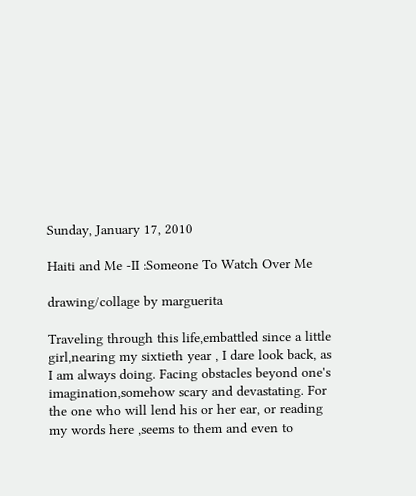Sunday, January 17, 2010

Haiti and Me -II :Someone To Watch Over Me

drawing/collage by marguerita

Traveling through this life,embattled since a little girl,nearing my sixtieth year , I dare look back, as I am always doing. Facing obstacles beyond one's imagination,somehow scary and devastating. For the one who will lend his or her ear, or reading my words here ,seems to them and even to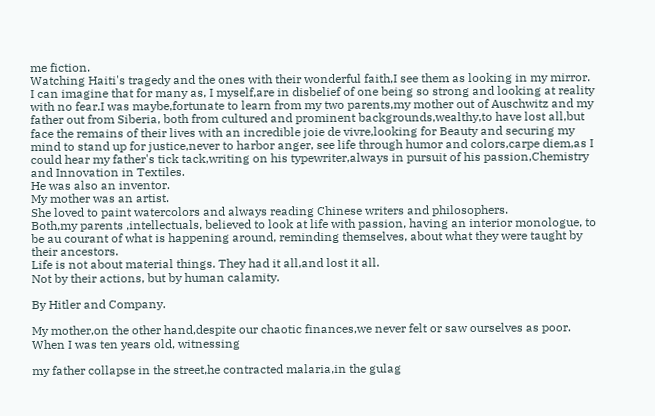me fiction.
Watching Haiti's tragedy and the ones with their wonderful faith,I see them as looking in my mirror.
I can imagine that for many as, I myself,are in disbelief of one being so strong and looking at reality with no fear.I was maybe,fortunate to learn from my two parents,my mother out of Auschwitz and my father out from Siberia, both from cultured and prominent backgrounds,wealthy,to have lost all,but face the remains of their lives with an incredible joie de vivre,looking for Beauty and securing my mind to stand up for justice,never to harbor anger, see life through humor and colors,carpe diem,as I could hear my father's tick tack,writing on his typewriter,always in pursuit of his passion,Chemistry and Innovation in Textiles.
He was also an inventor.
My mother was an artist.
She loved to paint watercolors and always reading Chinese writers and philosophers.
Both,my parents ,intellectuals, believed to look at life with passion, having an interior monologue, to be au courant of what is happening around, reminding themselves, about what they were taught by their ancestors.
Life is not about material things. They had it all,and lost it all.
Not by their actions, but by human calamity.

By Hitler and Company.

My mother,on the other hand,despite our chaotic finances,we never felt or saw ourselves as poor. When I was ten years old, witnessing

my father collapse in the street,he contracted malaria,in the gulag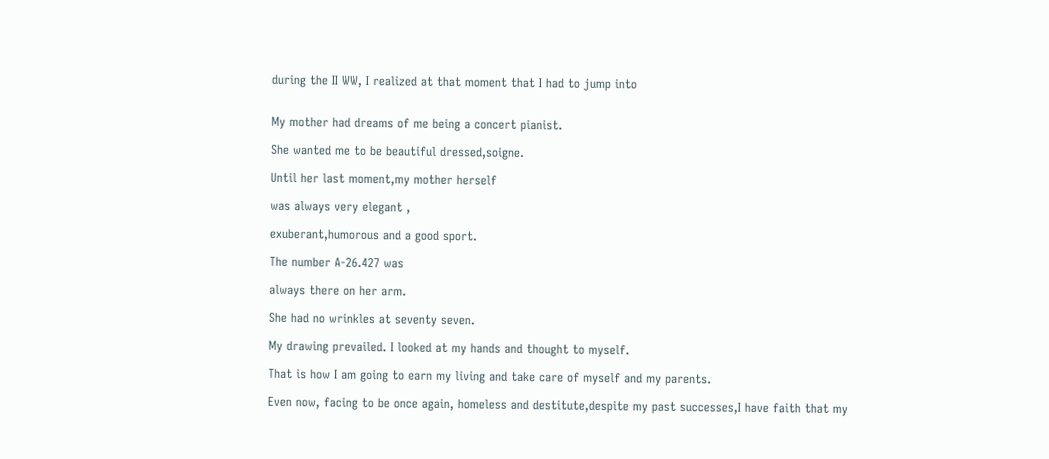during the II WW, I realized at that moment that I had to jump into


My mother had dreams of me being a concert pianist.

She wanted me to be beautiful dressed,soigne.

Until her last moment,my mother herself

was always very elegant ,

exuberant,humorous and a good sport.

The number A-26.427 was

always there on her arm.

She had no wrinkles at seventy seven.

My drawing prevailed. I looked at my hands and thought to myself.

That is how I am going to earn my living and take care of myself and my parents.

Even now, facing to be once again, homeless and destitute,despite my past successes,I have faith that my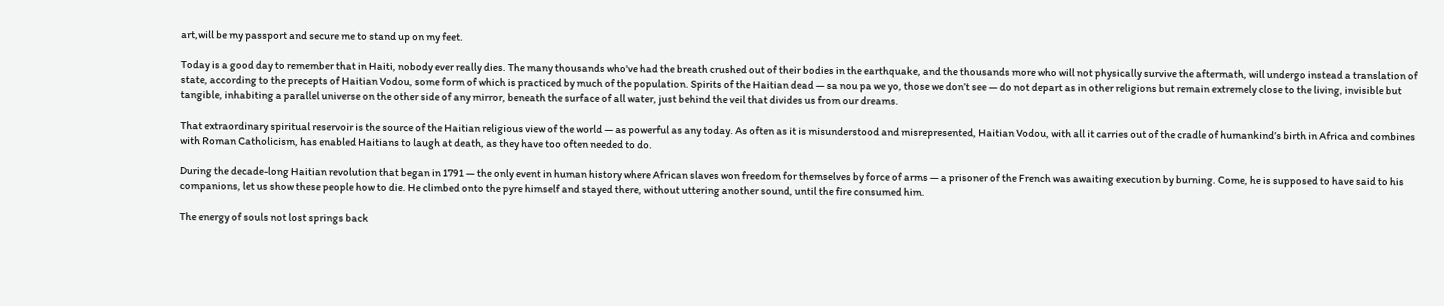art,will be my passport and secure me to stand up on my feet.

Today is a good day to remember that in Haiti, nobody ever really dies. The many thousands who've had the breath crushed out of their bodies in the earthquake, and the thousands more who will not physically survive the aftermath, will undergo instead a translation of state, according to the precepts of Haitian Vodou, some form of which is practiced by much of the population. Spirits of the Haitian dead — sa nou pa we yo, those we don’t see — do not depart as in other religions but remain extremely close to the living, invisible but tangible, inhabiting a parallel universe on the other side of any mirror, beneath the surface of all water, just behind the veil that divides us from our dreams.

That extraordinary spiritual reservoir is the source of the Haitian religious view of the world — as powerful as any today. As often as it is misunderstood and misrepresented, Haitian Vodou, with all it carries out of the cradle of humankind’s birth in Africa and combines with Roman Catholicism, has enabled Haitians to laugh at death, as they have too often needed to do.

During the decade-long Haitian revolution that began in 1791 — the only event in human history where African slaves won freedom for themselves by force of arms — a prisoner of the French was awaiting execution by burning. Come, he is supposed to have said to his companions, let us show these people how to die. He climbed onto the pyre himself and stayed there, without uttering another sound, until the fire consumed him.

The energy of souls not lost springs back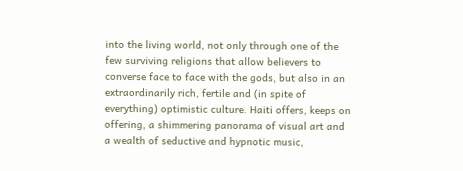into the living world, not only through one of the few surviving religions that allow believers to converse face to face with the gods, but also in an extraordinarily rich, fertile and (in spite of everything) optimistic culture. Haiti offers, keeps on offering, a shimmering panorama of visual art and a wealth of seductive and hypnotic music,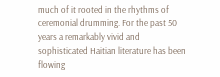much of it rooted in the rhythms of ceremonial drumming. For the past 50 years a remarkably vivid and sophisticated Haitian literature has been flowing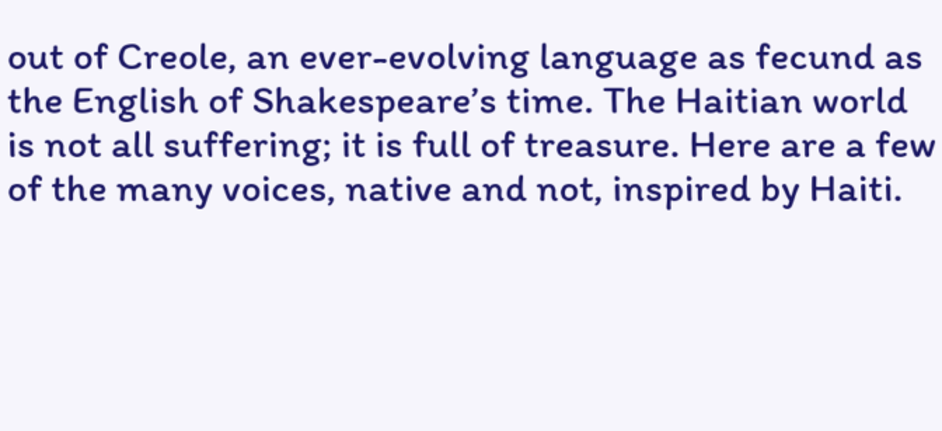out of Creole, an ever-evolving language as fecund as the English of Shakespeare’s time. The Haitian world is not all suffering; it is full of treasure. Here are a few of the many voices, native and not, inspired by Haiti.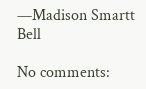—Madison Smartt Bell

No comments: